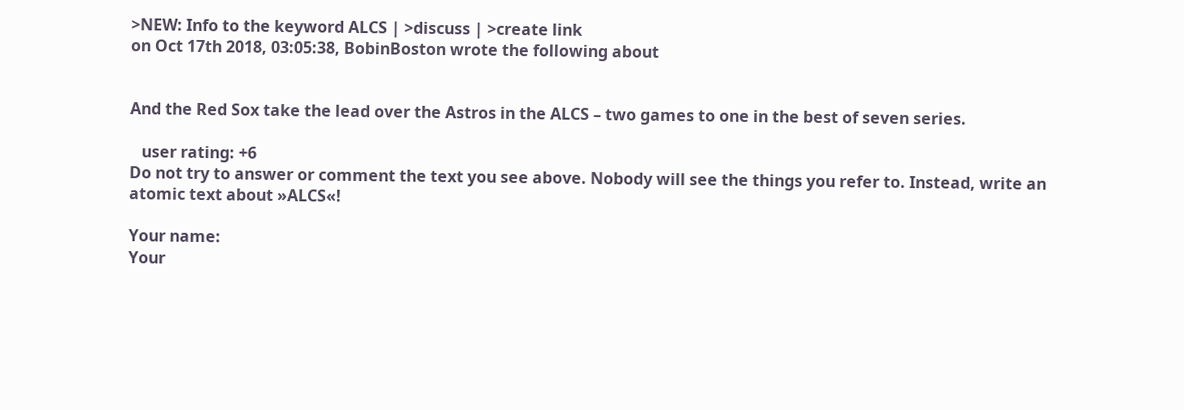>NEW: Info to the keyword ALCS | >discuss | >create link
on Oct 17th 2018, 03:05:38, BobinBoston wrote the following about


And the Red Sox take the lead over the Astros in the ALCS – two games to one in the best of seven series.

   user rating: +6
Do not try to answer or comment the text you see above. Nobody will see the things you refer to. Instead, write an atomic text about »ALCS«!

Your name:
Your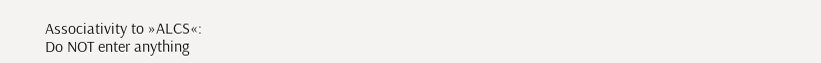Associativity to »ALCS«:
Do NOT enter anything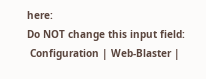here:
Do NOT change this input field:
 Configuration | Web-Blaster |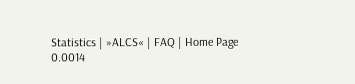Statistics | »ALCS« | FAQ | Home Page
0.0014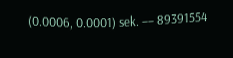(0.0006, 0.0001) sek. –– 89391554